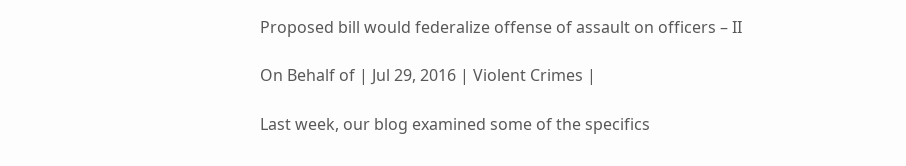Proposed bill would federalize offense of assault on officers – II

On Behalf of | Jul 29, 2016 | Violent Crimes |

Last week, our blog examined some of the specifics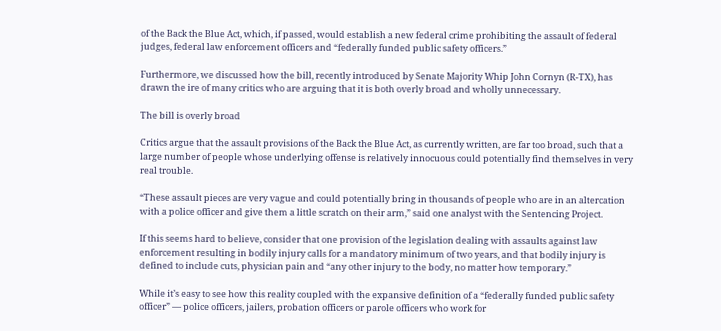of the Back the Blue Act, which, if passed, would establish a new federal crime prohibiting the assault of federal judges, federal law enforcement officers and “federally funded public safety officers.”

Furthermore, we discussed how the bill, recently introduced by Senate Majority Whip John Cornyn (R-TX), has drawn the ire of many critics who are arguing that it is both overly broad and wholly unnecessary.

The bill is overly broad

Critics argue that the assault provisions of the Back the Blue Act, as currently written, are far too broad, such that a large number of people whose underlying offense is relatively innocuous could potentially find themselves in very real trouble.

“These assault pieces are very vague and could potentially bring in thousands of people who are in an altercation with a police officer and give them a little scratch on their arm,” said one analyst with the Sentencing Project.

If this seems hard to believe, consider that one provision of the legislation dealing with assaults against law enforcement resulting in bodily injury calls for a mandatory minimum of two years, and that bodily injury is defined to include cuts, physician pain and “any other injury to the body, no matter how temporary.”

While it’s easy to see how this reality coupled with the expansive definition of a “federally funded public safety officer” — police officers, jailers, probation officers or parole officers who work for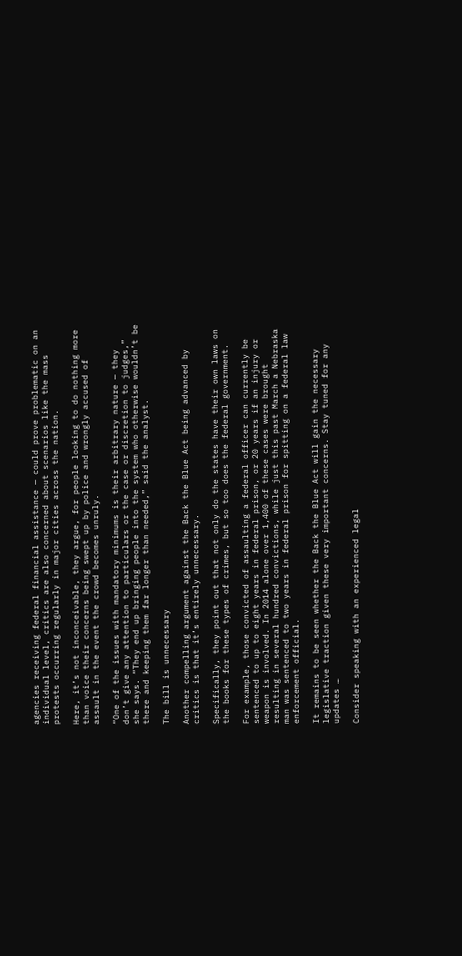agencies receiving federal financial assistance — could prove problematic on an individual level, critics are also concerned about scenarios like the mass protests occurring regularly in major cities across the nation.

Here, it’s not inconceivable, they argue, for people looking to do nothing more than voice their concerns being swept up by police and wrongly accused of assault in the event the crowd becomes unruly.

“One of the issues with mandatory minimums is their arbitrary nature — they don’t give any attention to particulars or the case or discretion to judges,” she says. “They end up bringing people into the system who otherwise wouldn’t be there and keeping them far longer than needed,” said the analyst.

The bill is unnecessary

Another compelling argument against the Back the Blue Act being advanced by critics is that it’s entirely unnecessary.

Specifically, they point out that not only do the states have their own laws on the books for these types of crimes, but so too does the federal government.

For example, those convicted of assaulting a federal officer can currently be sentenced to up to eight years in federal prison, or 20 years if an injury or weapon is involved. In 2014 alone over 1,400 of these cases were brought resulting in several hundred convictions, while just this past March a Nebraska man was sentenced to two years in federal prison for spitting on a federal law enforcement official.

It remains to be seen whether the Back the Blue Act will gain the necessary legislative traction given these very important concerns. Stay tuned for any updates …

Consider speaking with an experienced legal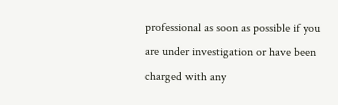professional as soon as possible if you are under investigation or have been charged with any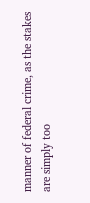manner of federal crime, as the stakes are simply too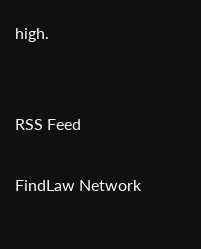high.


RSS Feed

FindLaw Network